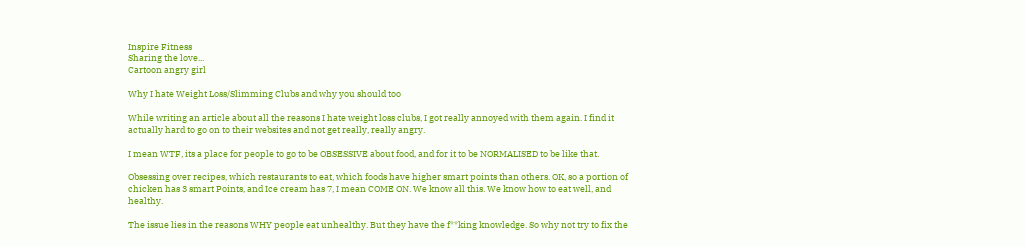Inspire Fitness
Sharing the love...
Cartoon angry girl

Why I hate Weight Loss/Slimming Clubs and why you should too

While writing an article about all the reasons I hate weight loss clubs, I got really annoyed with them again. I find it actually hard to go on to their websites and not get really, really angry.

I mean WTF, its a place for people to go to be OBSESSIVE about food, and for it to be NORMALISED to be like that.

Obsessing over recipes, which restaurants to eat, which foods have higher smart points than others. OK, so a portion of chicken has 3 smart Points, and Ice cream has 7, I mean COME ON. We know all this. We know how to eat well, and healthy.

The issue lies in the reasons WHY people eat unhealthy. But they have the f**king knowledge. So why not try to fix the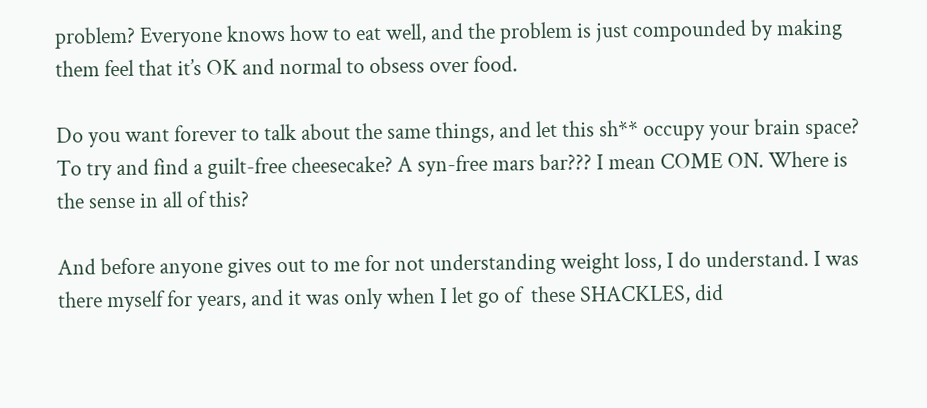problem? Everyone knows how to eat well, and the problem is just compounded by making them feel that it’s OK and normal to obsess over food.

Do you want forever to talk about the same things, and let this sh** occupy your brain space? To try and find a guilt-free cheesecake? A syn-free mars bar??? I mean COME ON. Where is the sense in all of this?

And before anyone gives out to me for not understanding weight loss, I do understand. I was there myself for years, and it was only when I let go of  these SHACKLES, did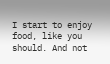I start to enjoy food, like you should. And not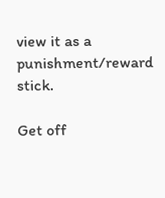view it as a punishment/reward stick.

Get off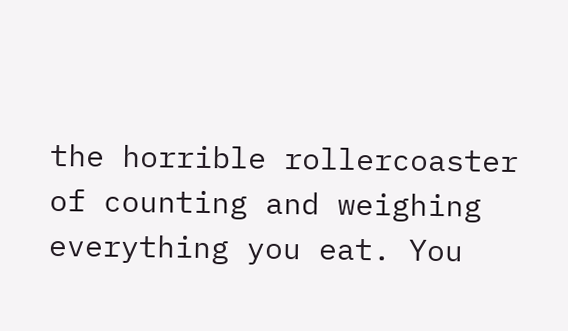the horrible rollercoaster of counting and weighing everything you eat. You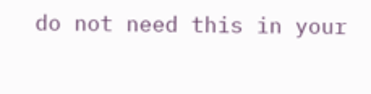do not need this in your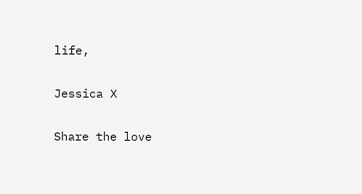life,

Jessica X

Share the love